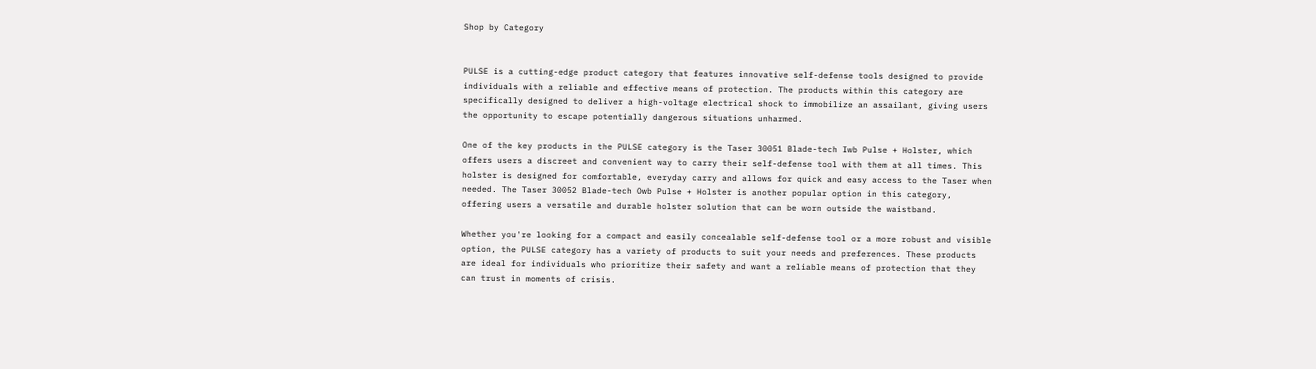Shop by Category


PULSE is a cutting-edge product category that features innovative self-defense tools designed to provide individuals with a reliable and effective means of protection. The products within this category are specifically designed to deliver a high-voltage electrical shock to immobilize an assailant, giving users the opportunity to escape potentially dangerous situations unharmed.

One of the key products in the PULSE category is the Taser 30051 Blade-tech Iwb Pulse + Holster, which offers users a discreet and convenient way to carry their self-defense tool with them at all times. This holster is designed for comfortable, everyday carry and allows for quick and easy access to the Taser when needed. The Taser 30052 Blade-tech Owb Pulse + Holster is another popular option in this category, offering users a versatile and durable holster solution that can be worn outside the waistband.

Whether you're looking for a compact and easily concealable self-defense tool or a more robust and visible option, the PULSE category has a variety of products to suit your needs and preferences. These products are ideal for individuals who prioritize their safety and want a reliable means of protection that they can trust in moments of crisis.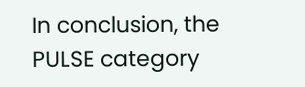In conclusion, the PULSE category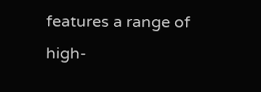features a range of high-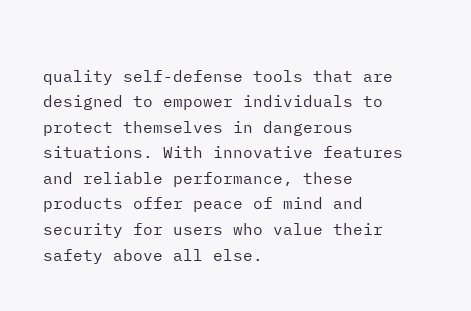quality self-defense tools that are designed to empower individuals to protect themselves in dangerous situations. With innovative features and reliable performance, these products offer peace of mind and security for users who value their safety above all else.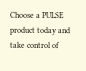Choose a PULSE product today and take control of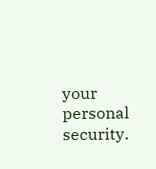your personal security.